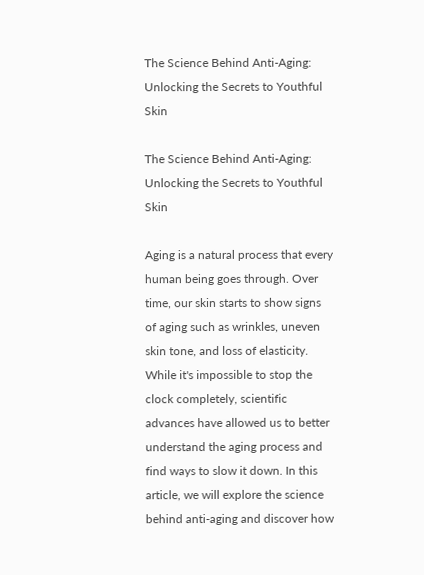The Science Behind Anti-Aging: Unlocking the Secrets to Youthful Skin

The Science Behind Anti-Aging: Unlocking the Secrets to Youthful Skin

Aging is a natural process that every human being goes through. Over time, our skin starts to show signs of aging such as wrinkles, uneven skin tone, and loss of elasticity. While it's impossible to stop the clock completely, scientific advances have allowed us to better understand the aging process and find ways to slow it down. In this article, we will explore the science behind anti-aging and discover how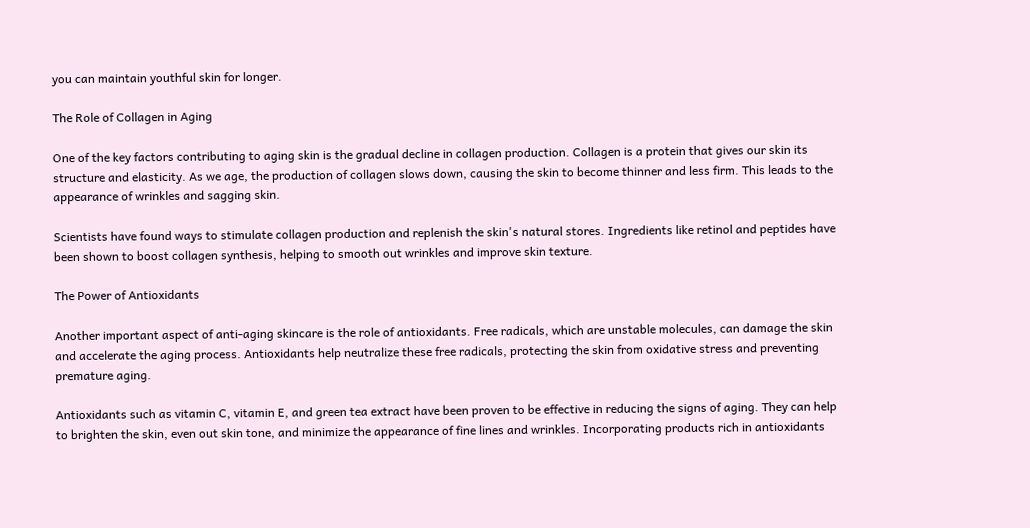you can maintain youthful skin for longer.

The Role of Collagen in Aging

One of the key factors contributing to aging skin is the gradual decline in collagen production. Collagen is a protein that gives our skin its structure and elasticity. As we age, the production of collagen slows down, causing the skin to become thinner and less firm. This leads to the appearance of wrinkles and sagging skin.

Scientists have found ways to stimulate collagen production and replenish the skin's natural stores. Ingredients like retinol and peptides have been shown to boost collagen synthesis, helping to smooth out wrinkles and improve skin texture.

The Power of Antioxidants

Another important aspect of anti-aging skincare is the role of antioxidants. Free radicals, which are unstable molecules, can damage the skin and accelerate the aging process. Antioxidants help neutralize these free radicals, protecting the skin from oxidative stress and preventing premature aging.

Antioxidants such as vitamin C, vitamin E, and green tea extract have been proven to be effective in reducing the signs of aging. They can help to brighten the skin, even out skin tone, and minimize the appearance of fine lines and wrinkles. Incorporating products rich in antioxidants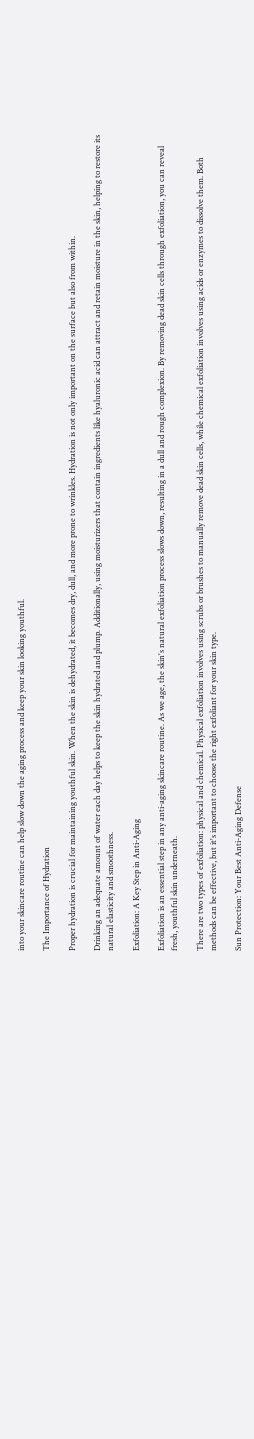into your skincare routine can help slow down the aging process and keep your skin looking youthful.

The Importance of Hydration

Proper hydration is crucial for maintaining youthful skin. When the skin is dehydrated, it becomes dry, dull, and more prone to wrinkles. Hydration is not only important on the surface but also from within.

Drinking an adequate amount of water each day helps to keep the skin hydrated and plump. Additionally, using moisturizers that contain ingredients like hyaluronic acid can attract and retain moisture in the skin, helping to restore its natural elasticity and smoothness.

Exfoliation: A Key Step in Anti-Aging

Exfoliation is an essential step in any anti-aging skincare routine. As we age, the skin's natural exfoliation process slows down, resulting in a dull and rough complexion. By removing dead skin cells through exfoliation, you can reveal fresh, youthful skin underneath.

There are two types of exfoliation: physical and chemical. Physical exfoliation involves using scrubs or brushes to manually remove dead skin cells, while chemical exfoliation involves using acids or enzymes to dissolve them. Both methods can be effective, but it's important to choose the right exfoliant for your skin type.

Sun Protection: Your Best Anti-Aging Defense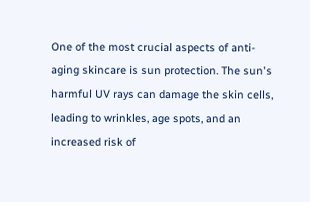One of the most crucial aspects of anti-aging skincare is sun protection. The sun's harmful UV rays can damage the skin cells, leading to wrinkles, age spots, and an increased risk of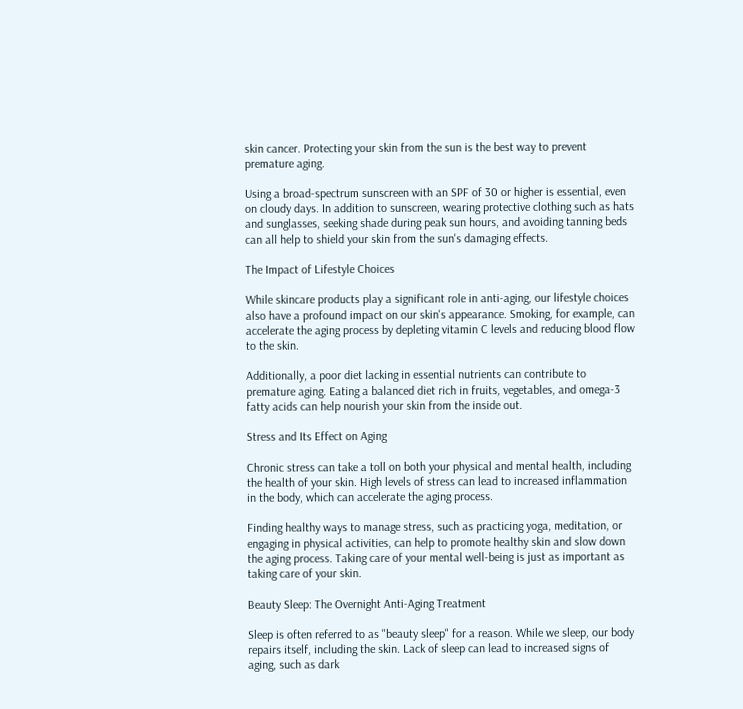skin cancer. Protecting your skin from the sun is the best way to prevent premature aging.

Using a broad-spectrum sunscreen with an SPF of 30 or higher is essential, even on cloudy days. In addition to sunscreen, wearing protective clothing such as hats and sunglasses, seeking shade during peak sun hours, and avoiding tanning beds can all help to shield your skin from the sun's damaging effects.

The Impact of Lifestyle Choices

While skincare products play a significant role in anti-aging, our lifestyle choices also have a profound impact on our skin's appearance. Smoking, for example, can accelerate the aging process by depleting vitamin C levels and reducing blood flow to the skin.

Additionally, a poor diet lacking in essential nutrients can contribute to premature aging. Eating a balanced diet rich in fruits, vegetables, and omega-3 fatty acids can help nourish your skin from the inside out.

Stress and Its Effect on Aging

Chronic stress can take a toll on both your physical and mental health, including the health of your skin. High levels of stress can lead to increased inflammation in the body, which can accelerate the aging process.

Finding healthy ways to manage stress, such as practicing yoga, meditation, or engaging in physical activities, can help to promote healthy skin and slow down the aging process. Taking care of your mental well-being is just as important as taking care of your skin.

Beauty Sleep: The Overnight Anti-Aging Treatment

Sleep is often referred to as "beauty sleep" for a reason. While we sleep, our body repairs itself, including the skin. Lack of sleep can lead to increased signs of aging, such as dark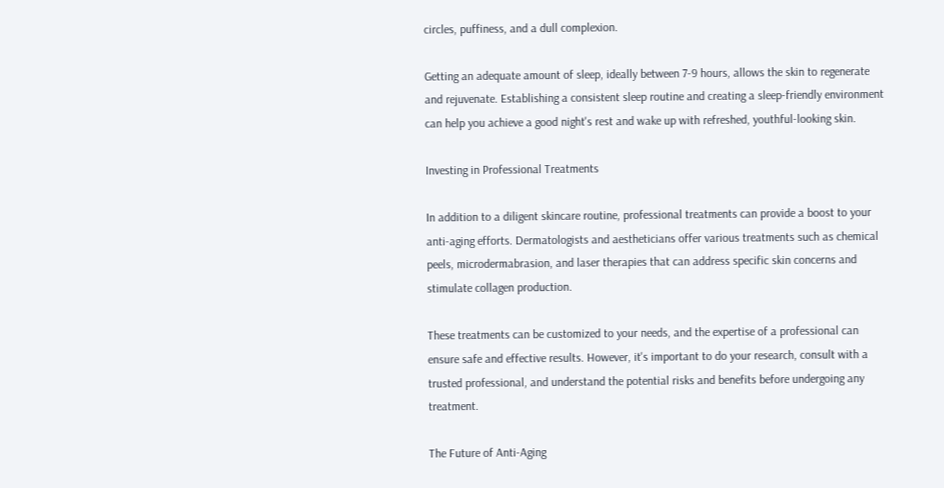circles, puffiness, and a dull complexion.

Getting an adequate amount of sleep, ideally between 7-9 hours, allows the skin to regenerate and rejuvenate. Establishing a consistent sleep routine and creating a sleep-friendly environment can help you achieve a good night's rest and wake up with refreshed, youthful-looking skin.

Investing in Professional Treatments

In addition to a diligent skincare routine, professional treatments can provide a boost to your anti-aging efforts. Dermatologists and aestheticians offer various treatments such as chemical peels, microdermabrasion, and laser therapies that can address specific skin concerns and stimulate collagen production.

These treatments can be customized to your needs, and the expertise of a professional can ensure safe and effective results. However, it's important to do your research, consult with a trusted professional, and understand the potential risks and benefits before undergoing any treatment.

The Future of Anti-Aging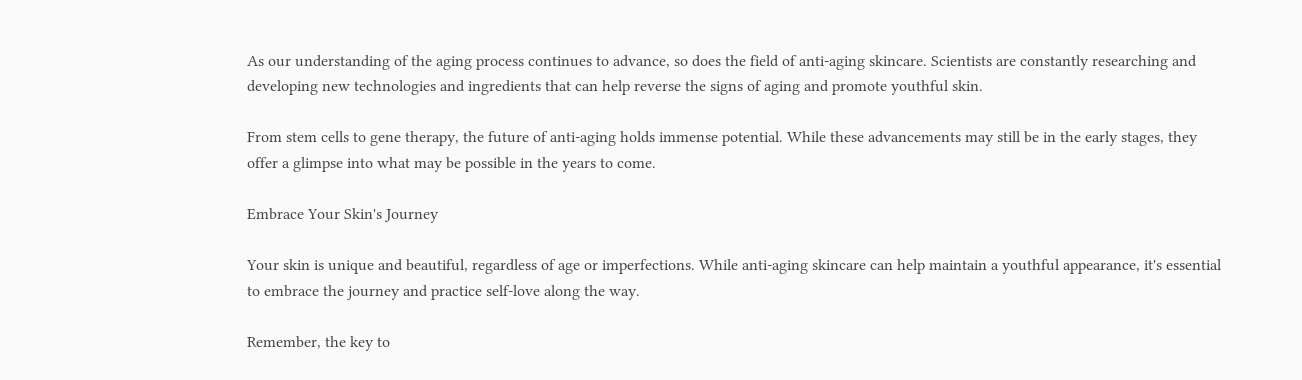As our understanding of the aging process continues to advance, so does the field of anti-aging skincare. Scientists are constantly researching and developing new technologies and ingredients that can help reverse the signs of aging and promote youthful skin.

From stem cells to gene therapy, the future of anti-aging holds immense potential. While these advancements may still be in the early stages, they offer a glimpse into what may be possible in the years to come.

Embrace Your Skin's Journey

Your skin is unique and beautiful, regardless of age or imperfections. While anti-aging skincare can help maintain a youthful appearance, it's essential to embrace the journey and practice self-love along the way.

Remember, the key to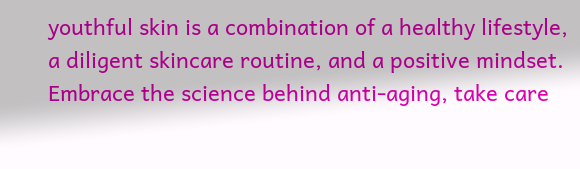youthful skin is a combination of a healthy lifestyle, a diligent skincare routine, and a positive mindset. Embrace the science behind anti-aging, take care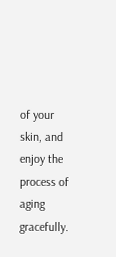of your skin, and enjoy the process of aging gracefully.